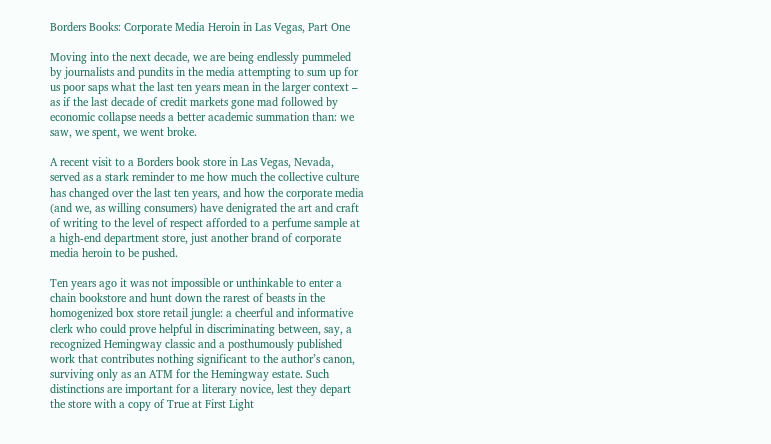Borders Books: Corporate Media Heroin in Las Vegas, Part One

Moving into the next decade, we are being endlessly pummeled by journalists and pundits in the media attempting to sum up for us poor saps what the last ten years mean in the larger context – as if the last decade of credit markets gone mad followed by economic collapse needs a better academic summation than: we saw, we spent, we went broke.

A recent visit to a Borders book store in Las Vegas, Nevada, served as a stark reminder to me how much the collective culture has changed over the last ten years, and how the corporate media (and we, as willing consumers) have denigrated the art and craft of writing to the level of respect afforded to a perfume sample at a high-end department store, just another brand of corporate media heroin to be pushed.

Ten years ago it was not impossible or unthinkable to enter a chain bookstore and hunt down the rarest of beasts in the homogenized box store retail jungle: a cheerful and informative clerk who could prove helpful in discriminating between, say, a recognized Hemingway classic and a posthumously published work that contributes nothing significant to the author’s canon, surviving only as an ATM for the Hemingway estate. Such distinctions are important for a literary novice, lest they depart the store with a copy of True at First Light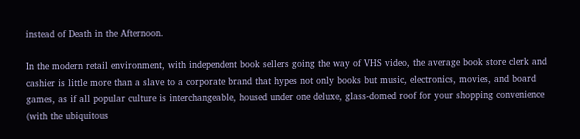instead of Death in the Afternoon.

In the modern retail environment, with independent book sellers going the way of VHS video, the average book store clerk and cashier is little more than a slave to a corporate brand that hypes not only books but music, electronics, movies, and board games, as if all popular culture is interchangeable, housed under one deluxe, glass-domed roof for your shopping convenience (with the ubiquitous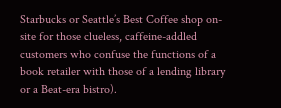Starbucks or Seattle’s Best Coffee shop on-site for those clueless, caffeine-addled customers who confuse the functions of a book retailer with those of a lending library or a Beat-era bistro).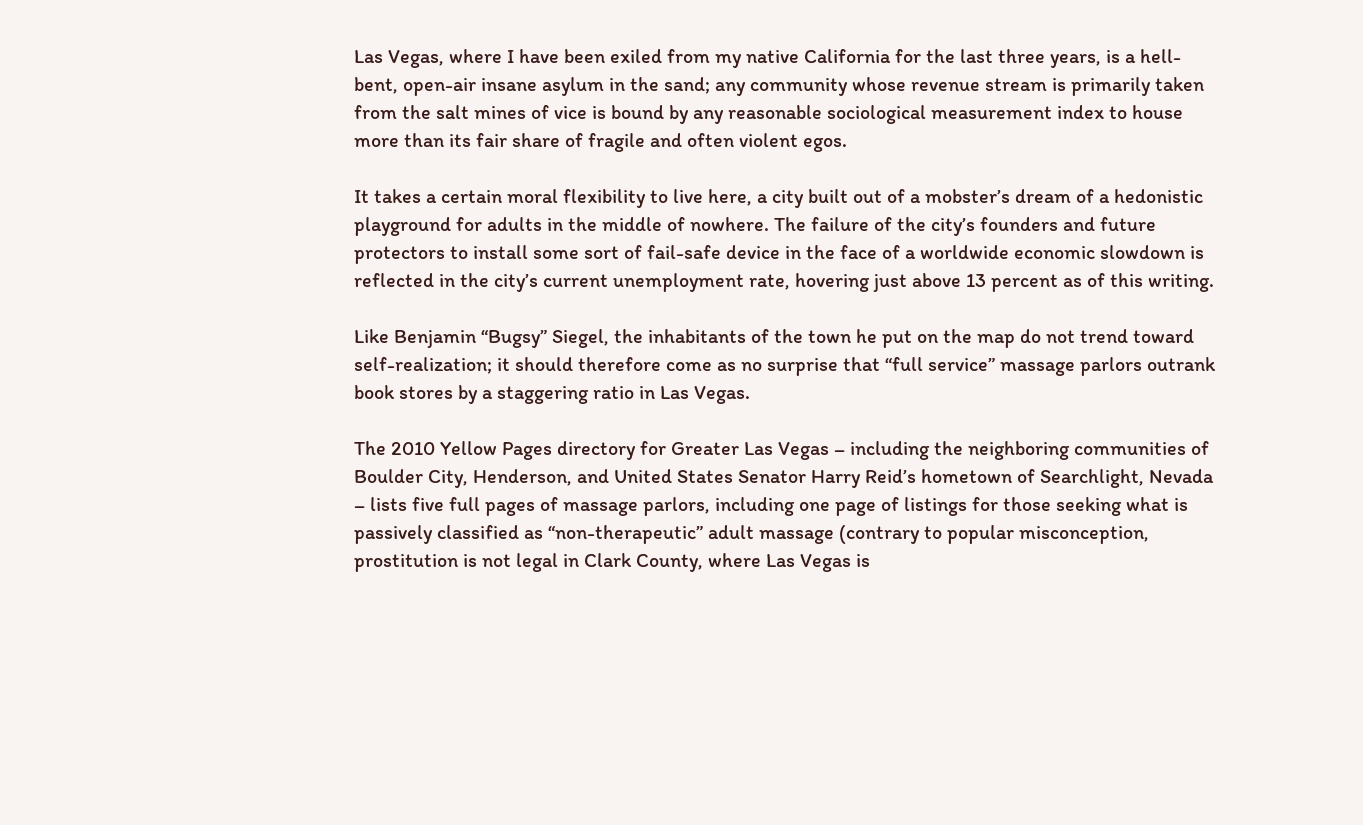Las Vegas, where I have been exiled from my native California for the last three years, is a hell-bent, open-air insane asylum in the sand; any community whose revenue stream is primarily taken from the salt mines of vice is bound by any reasonable sociological measurement index to house more than its fair share of fragile and often violent egos.

It takes a certain moral flexibility to live here, a city built out of a mobster’s dream of a hedonistic playground for adults in the middle of nowhere. The failure of the city’s founders and future protectors to install some sort of fail-safe device in the face of a worldwide economic slowdown is reflected in the city’s current unemployment rate, hovering just above 13 percent as of this writing.

Like Benjamin “Bugsy” Siegel, the inhabitants of the town he put on the map do not trend toward self-realization; it should therefore come as no surprise that “full service” massage parlors outrank book stores by a staggering ratio in Las Vegas.

The 2010 Yellow Pages directory for Greater Las Vegas – including the neighboring communities of Boulder City, Henderson, and United States Senator Harry Reid’s hometown of Searchlight, Nevada – lists five full pages of massage parlors, including one page of listings for those seeking what is passively classified as “non-therapeutic” adult massage (contrary to popular misconception, prostitution is not legal in Clark County, where Las Vegas is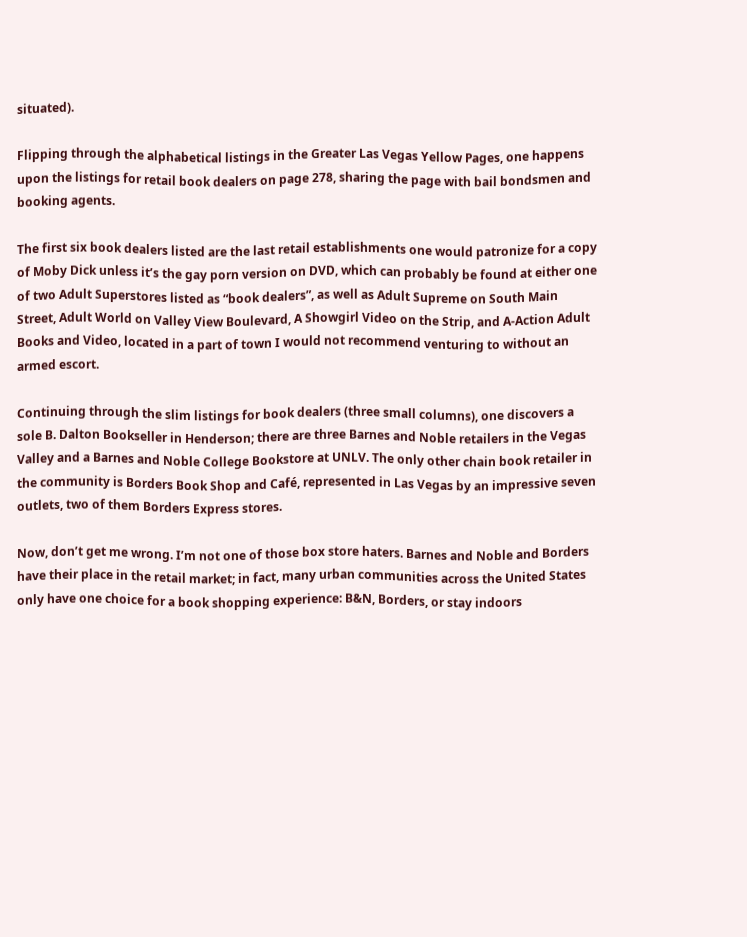situated).

Flipping through the alphabetical listings in the Greater Las Vegas Yellow Pages, one happens upon the listings for retail book dealers on page 278, sharing the page with bail bondsmen and booking agents.

The first six book dealers listed are the last retail establishments one would patronize for a copy of Moby Dick unless it’s the gay porn version on DVD, which can probably be found at either one of two Adult Superstores listed as “book dealers”, as well as Adult Supreme on South Main Street, Adult World on Valley View Boulevard, A Showgirl Video on the Strip, and A-Action Adult Books and Video, located in a part of town I would not recommend venturing to without an armed escort.

Continuing through the slim listings for book dealers (three small columns), one discovers a sole B. Dalton Bookseller in Henderson; there are three Barnes and Noble retailers in the Vegas Valley and a Barnes and Noble College Bookstore at UNLV. The only other chain book retailer in the community is Borders Book Shop and Café, represented in Las Vegas by an impressive seven outlets, two of them Borders Express stores.

Now, don’t get me wrong. I’m not one of those box store haters. Barnes and Noble and Borders have their place in the retail market; in fact, many urban communities across the United States only have one choice for a book shopping experience: B&N, Borders, or stay indoors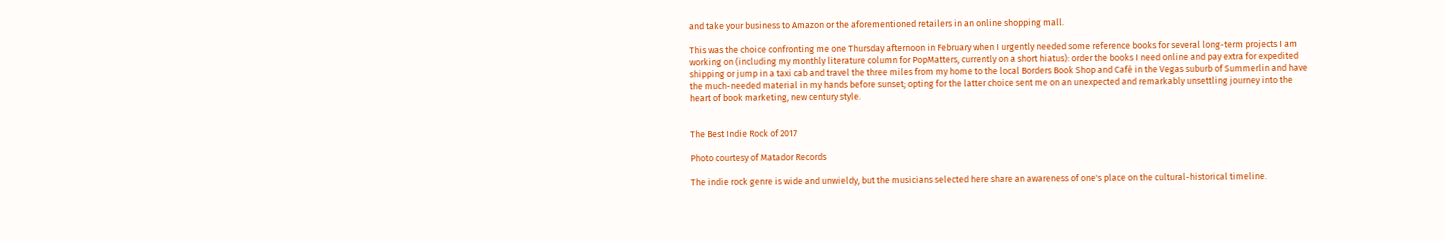and take your business to Amazon or the aforementioned retailers in an online shopping mall.

This was the choice confronting me one Thursday afternoon in February when I urgently needed some reference books for several long-term projects I am working on (including my monthly literature column for PopMatters, currently on a short hiatus): order the books I need online and pay extra for expedited shipping or jump in a taxi cab and travel the three miles from my home to the local Borders Book Shop and Café in the Vegas suburb of Summerlin and have the much-needed material in my hands before sunset; opting for the latter choice sent me on an unexpected and remarkably unsettling journey into the heart of book marketing, new century style.


The Best Indie Rock of 2017

Photo courtesy of Matador Records

The indie rock genre is wide and unwieldy, but the musicians selected here share an awareness of one's place on the cultural-historical timeline.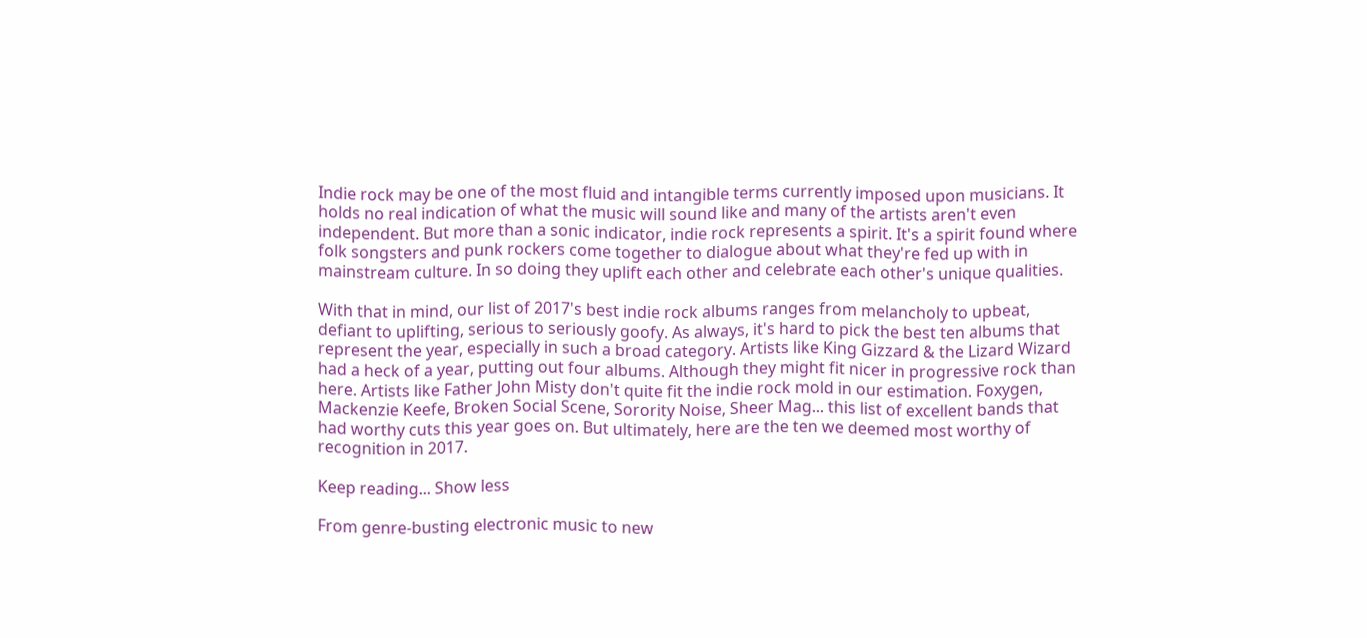Indie rock may be one of the most fluid and intangible terms currently imposed upon musicians. It holds no real indication of what the music will sound like and many of the artists aren't even independent. But more than a sonic indicator, indie rock represents a spirit. It's a spirit found where folk songsters and punk rockers come together to dialogue about what they're fed up with in mainstream culture. In so doing they uplift each other and celebrate each other's unique qualities.

With that in mind, our list of 2017's best indie rock albums ranges from melancholy to upbeat, defiant to uplifting, serious to seriously goofy. As always, it's hard to pick the best ten albums that represent the year, especially in such a broad category. Artists like King Gizzard & the Lizard Wizard had a heck of a year, putting out four albums. Although they might fit nicer in progressive rock than here. Artists like Father John Misty don't quite fit the indie rock mold in our estimation. Foxygen, Mackenzie Keefe, Broken Social Scene, Sorority Noise, Sheer Mag... this list of excellent bands that had worthy cuts this year goes on. But ultimately, here are the ten we deemed most worthy of recognition in 2017.

Keep reading... Show less

From genre-busting electronic music to new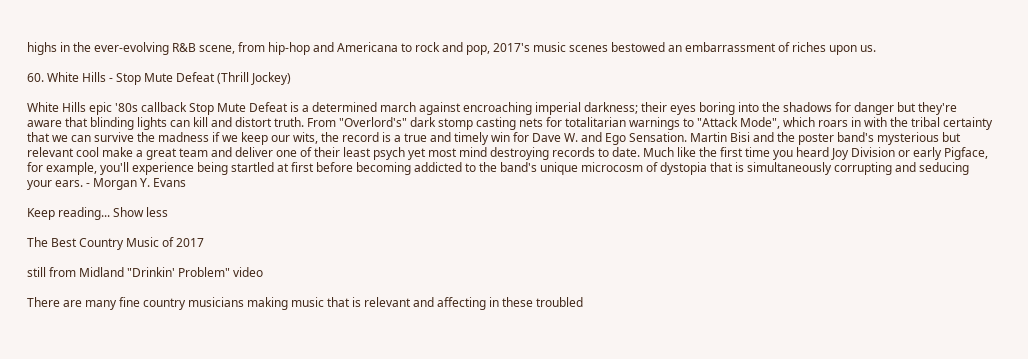highs in the ever-evolving R&B scene, from hip-hop and Americana to rock and pop, 2017's music scenes bestowed an embarrassment of riches upon us.

60. White Hills - Stop Mute Defeat (Thrill Jockey)

White Hills epic '80s callback Stop Mute Defeat is a determined march against encroaching imperial darkness; their eyes boring into the shadows for danger but they're aware that blinding lights can kill and distort truth. From "Overlord's" dark stomp casting nets for totalitarian warnings to "Attack Mode", which roars in with the tribal certainty that we can survive the madness if we keep our wits, the record is a true and timely win for Dave W. and Ego Sensation. Martin Bisi and the poster band's mysterious but relevant cool make a great team and deliver one of their least psych yet most mind destroying records to date. Much like the first time you heard Joy Division or early Pigface, for example, you'll experience being startled at first before becoming addicted to the band's unique microcosm of dystopia that is simultaneously corrupting and seducing your ears. - Morgan Y. Evans

Keep reading... Show less

The Best Country Music of 2017

still from Midland "Drinkin' Problem" video

There are many fine country musicians making music that is relevant and affecting in these troubled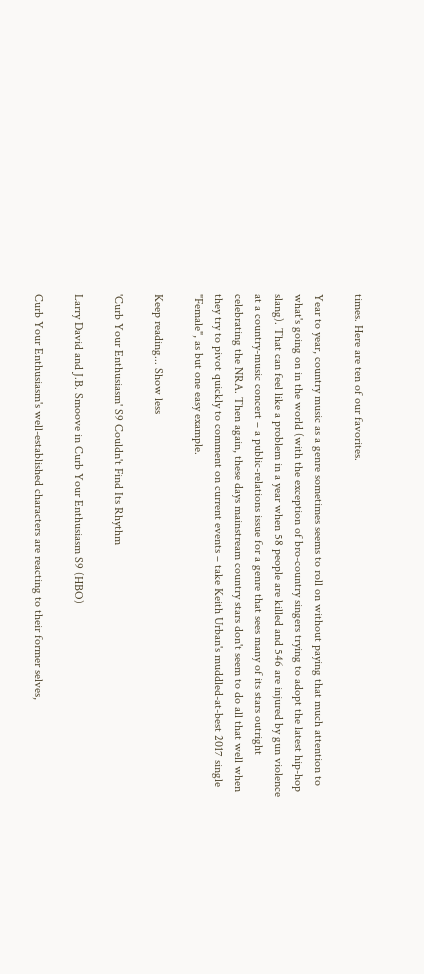times. Here are ten of our favorites.

Year to year, country music as a genre sometimes seems to roll on without paying that much attention to what's going on in the world (with the exception of bro-country singers trying to adopt the latest hip-hop slang). That can feel like a problem in a year when 58 people are killed and 546 are injured by gun violence at a country-music concert – a public-relations issue for a genre that sees many of its stars outright celebrating the NRA. Then again, these days mainstream country stars don't seem to do all that well when they try to pivot quickly to comment on current events – take Keith Urban's muddled-at-best 2017 single "Female", as but one easy example.

Keep reading... Show less

'Curb Your Enthusiasm' S9 Couldn't Find Its Rhythm

Larry David and J.B. Smoove in Curb Your Enthusiasm S9 (HBO)

Curb Your Enthusiasm's well-established characters are reacting to their former selves,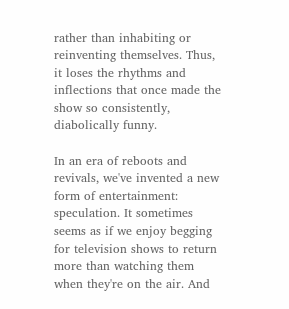rather than inhabiting or reinventing themselves. Thus, it loses the rhythms and inflections that once made the show so consistently, diabolically funny.

In an era of reboots and revivals, we've invented a new form of entertainment: speculation. It sometimes seems as if we enjoy begging for television shows to return more than watching them when they're on the air. And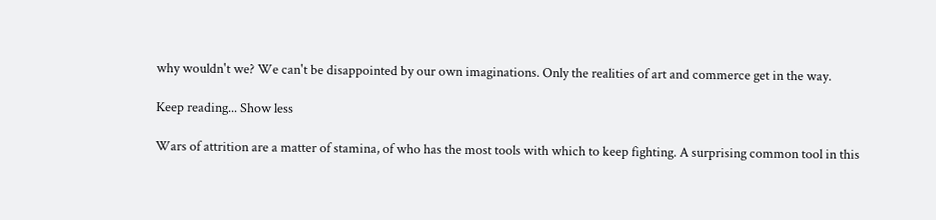why wouldn't we? We can't be disappointed by our own imaginations. Only the realities of art and commerce get in the way.

Keep reading... Show less

Wars of attrition are a matter of stamina, of who has the most tools with which to keep fighting. A surprising common tool in this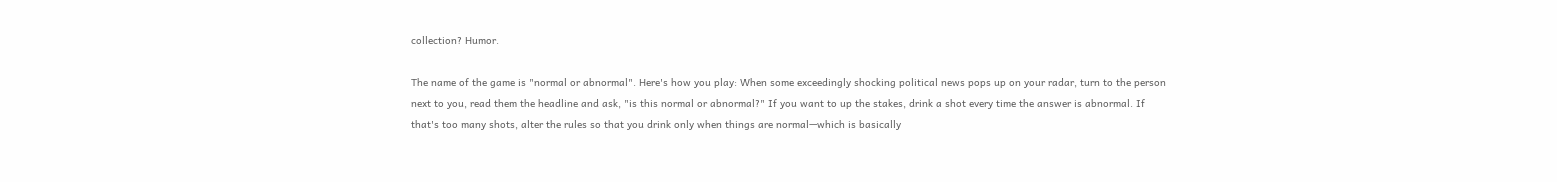collection? Humor.

The name of the game is "normal or abnormal". Here's how you play: When some exceedingly shocking political news pops up on your radar, turn to the person next to you, read them the headline and ask, "is this normal or abnormal?" If you want to up the stakes, drink a shot every time the answer is abnormal. If that's too many shots, alter the rules so that you drink only when things are normal—which is basically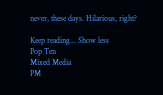never, these days. Hilarious, right?

Keep reading... Show less
Pop Ten
Mixed Media
PM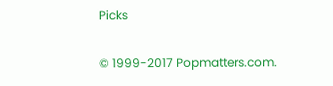Picks

© 1999-2017 Popmatters.com.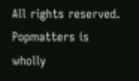All rights reserved.
Popmatters is wholly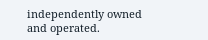independently owned and operated.